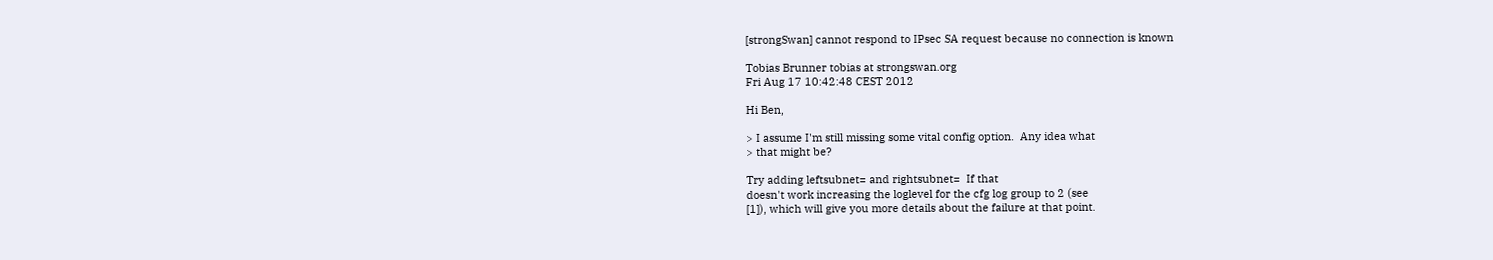[strongSwan] cannot respond to IPsec SA request because no connection is known

Tobias Brunner tobias at strongswan.org
Fri Aug 17 10:42:48 CEST 2012

Hi Ben,

> I assume I'm still missing some vital config option.  Any idea what
> that might be?

Try adding leftsubnet= and rightsubnet=  If that
doesn't work increasing the loglevel for the cfg log group to 2 (see
[1]), which will give you more details about the failure at that point.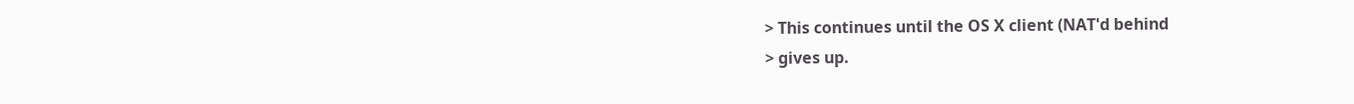> This continues until the OS X client (NAT'd behind
> gives up.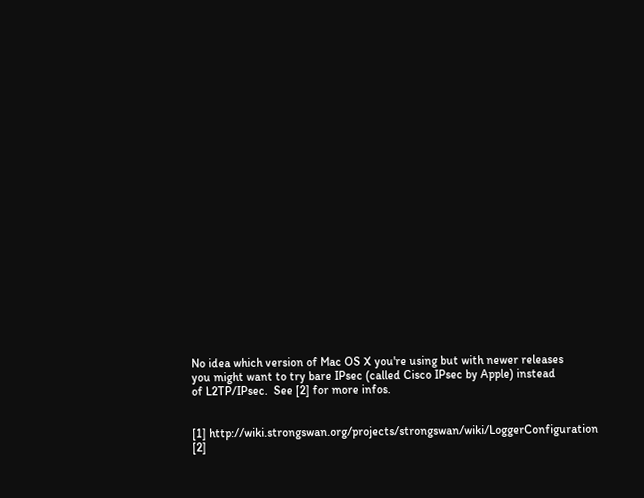No idea which version of Mac OS X you're using but with newer releases
you might want to try bare IPsec (called Cisco IPsec by Apple) instead
of L2TP/IPsec.  See [2] for more infos.


[1] http://wiki.strongswan.org/projects/strongswan/wiki/LoggerConfiguration
[2]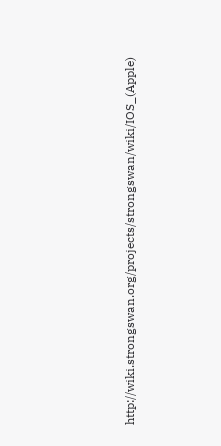http://wiki.strongswan.org/projects/strongswan/wiki/IOS_(Apple)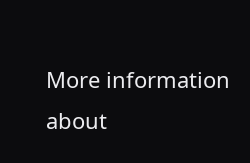More information about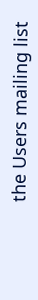the Users mailing list